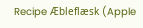Recipe Æbleflæsk (Apple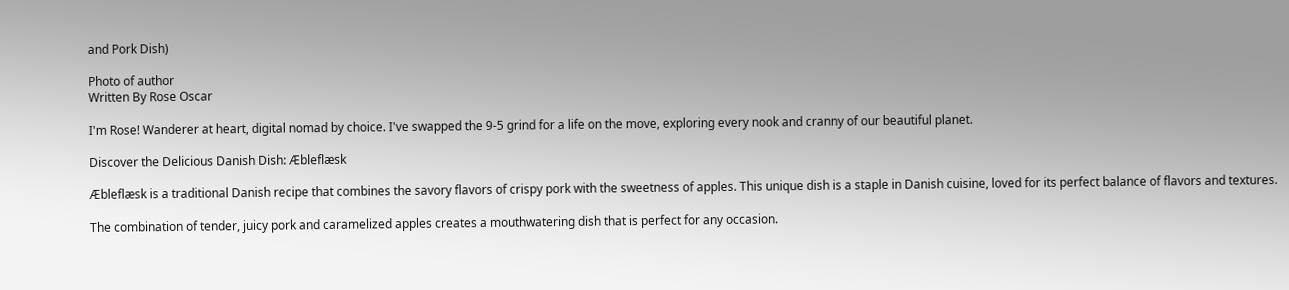and Pork Dish)

Photo of author
Written By Rose Oscar

I'm Rose! Wanderer at heart, digital nomad by choice. I've swapped the 9-5 grind for a life on the move, exploring every nook and cranny of our beautiful planet.

Discover the Delicious Danish Dish: Æbleflæsk

Æbleflæsk is a traditional Danish recipe that combines the savory flavors of crispy pork with the sweetness of apples. This unique dish is a staple in Danish cuisine, loved for its perfect balance of flavors and textures.

The combination of tender, juicy pork and caramelized apples creates a mouthwatering dish that is perfect for any occasion.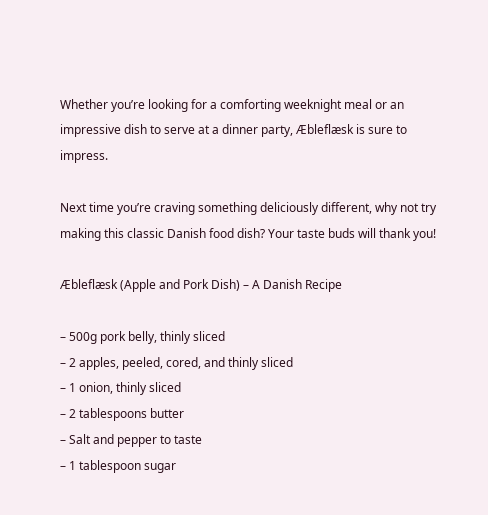Whether you’re looking for a comforting weeknight meal or an impressive dish to serve at a dinner party, Æbleflæsk is sure to impress.

Next time you’re craving something deliciously different, why not try making this classic Danish food dish? Your taste buds will thank you!

Æbleflæsk (Apple and Pork Dish) – A Danish Recipe

– 500g pork belly, thinly sliced
– 2 apples, peeled, cored, and thinly sliced
– 1 onion, thinly sliced
– 2 tablespoons butter
– Salt and pepper to taste
– 1 tablespoon sugar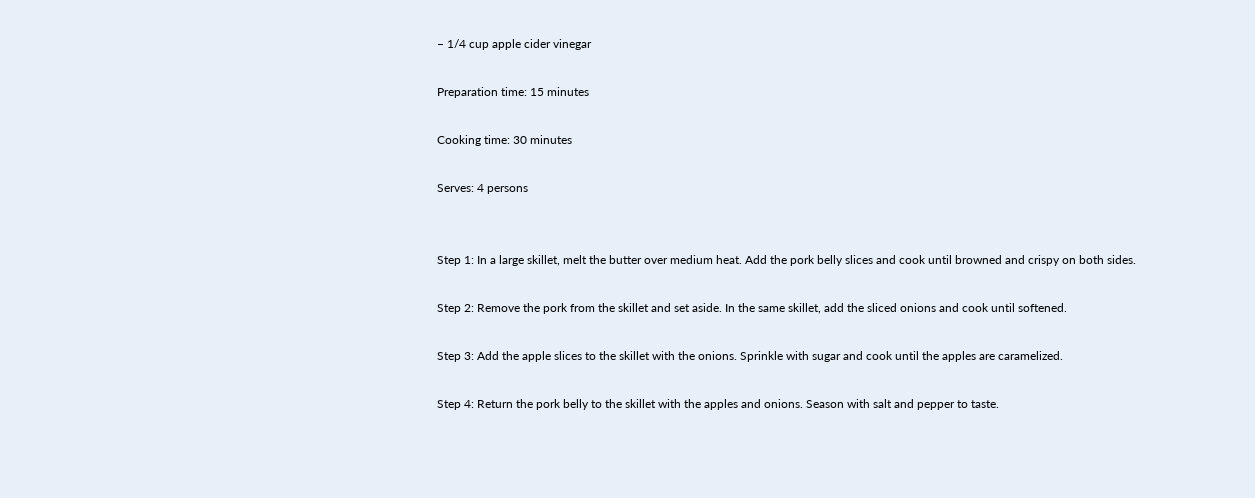– 1/4 cup apple cider vinegar

Preparation time: 15 minutes

Cooking time: 30 minutes

Serves: 4 persons


Step 1: In a large skillet, melt the butter over medium heat. Add the pork belly slices and cook until browned and crispy on both sides.

Step 2: Remove the pork from the skillet and set aside. In the same skillet, add the sliced onions and cook until softened.

Step 3: Add the apple slices to the skillet with the onions. Sprinkle with sugar and cook until the apples are caramelized.

Step 4: Return the pork belly to the skillet with the apples and onions. Season with salt and pepper to taste.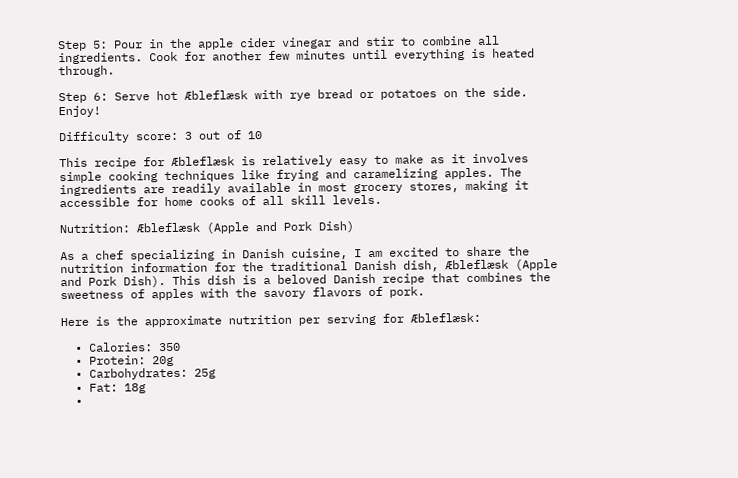Step 5: Pour in the apple cider vinegar and stir to combine all ingredients. Cook for another few minutes until everything is heated through.

Step 6: Serve hot Æbleflæsk with rye bread or potatoes on the side. Enjoy!

Difficulty score: 3 out of 10

This recipe for Æbleflæsk is relatively easy to make as it involves simple cooking techniques like frying and caramelizing apples. The ingredients are readily available in most grocery stores, making it accessible for home cooks of all skill levels.

Nutrition: Æbleflæsk (Apple and Pork Dish)

As a chef specializing in Danish cuisine, I am excited to share the nutrition information for the traditional Danish dish, Æbleflæsk (Apple and Pork Dish). This dish is a beloved Danish recipe that combines the sweetness of apples with the savory flavors of pork.

Here is the approximate nutrition per serving for Æbleflæsk:

  • Calories: 350
  • Protein: 20g
  • Carbohydrates: 25g
  • Fat: 18g
  •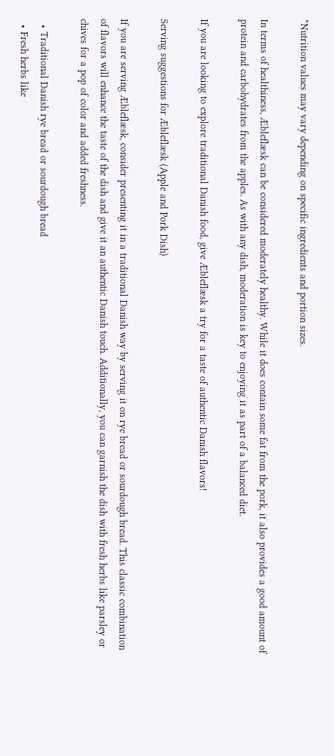*Nutrition values may vary depending on specific ingredients and portion sizes.

In terms of healthiness, Æbleflæsk can be considered moderately healthy. While it does contain some fat from the pork, it also provides a good amount of protein and carbohydrates from the apples. As with any dish, moderation is key to enjoying it as part of a balanced diet.

If you are looking to explore traditional Danish food, give Æbleflæsk a try for a taste of authentic Danish flavors!

Serving suggestions for Æbleflæsk (Apple and Pork Dish)

If you are serving Æbleflæsk, consider presenting it in a traditional Danish way by serving it on rye bread or sourdough bread. This classic combination of flavors will enhance the taste of the dish and give it an authentic Danish touch. Additionally, you can garnish the dish with fresh herbs like parsley or chives for a pop of color and added freshness.

  • Traditional Danish rye bread or sourdough bread
  • Fresh herbs like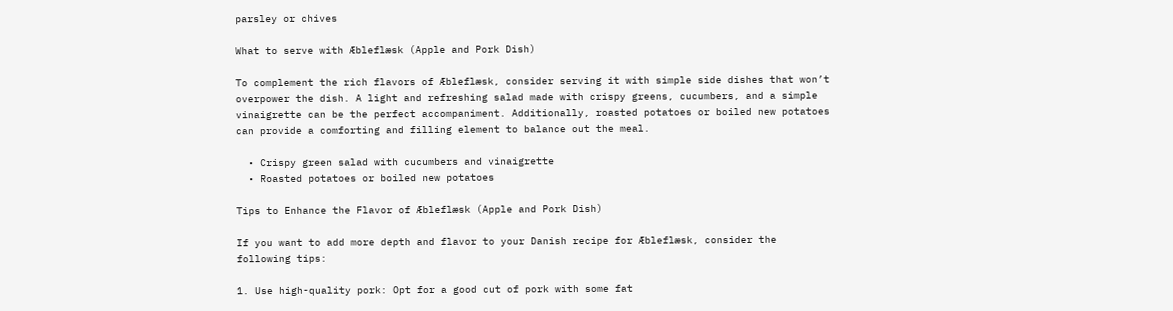parsley or chives

What to serve with Æbleflæsk (Apple and Pork Dish)

To complement the rich flavors of Æbleflæsk, consider serving it with simple side dishes that won’t overpower the dish. A light and refreshing salad made with crispy greens, cucumbers, and a simple vinaigrette can be the perfect accompaniment. Additionally, roasted potatoes or boiled new potatoes can provide a comforting and filling element to balance out the meal.

  • Crispy green salad with cucumbers and vinaigrette
  • Roasted potatoes or boiled new potatoes

Tips to Enhance the Flavor of Æbleflæsk (Apple and Pork Dish)

If you want to add more depth and flavor to your Danish recipe for Æbleflæsk, consider the following tips:

1. Use high-quality pork: Opt for a good cut of pork with some fat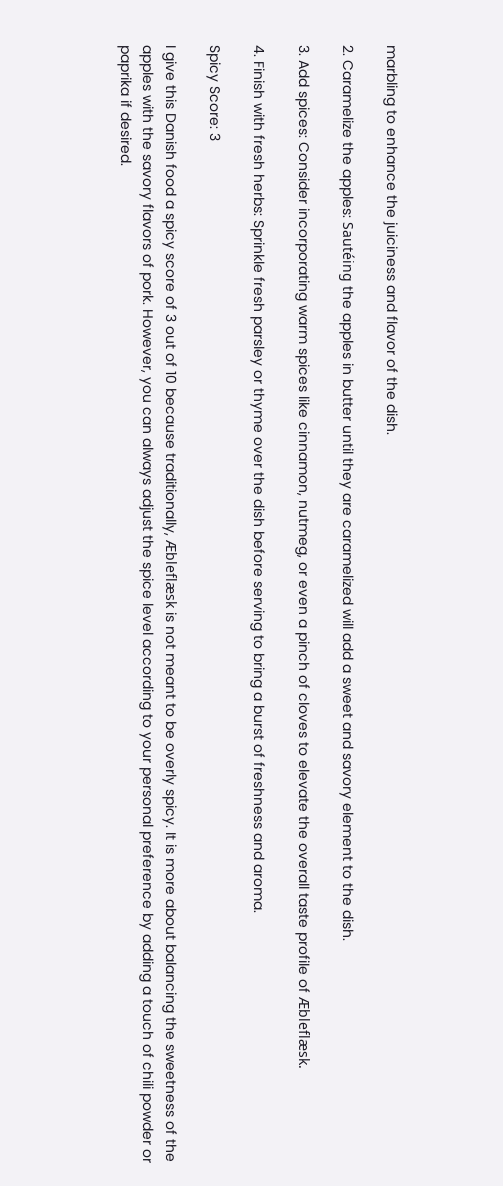marbling to enhance the juiciness and flavor of the dish.

2. Caramelize the apples: Sautéing the apples in butter until they are caramelized will add a sweet and savory element to the dish.

3. Add spices: Consider incorporating warm spices like cinnamon, nutmeg, or even a pinch of cloves to elevate the overall taste profile of Æbleflæsk.

4. Finish with fresh herbs: Sprinkle fresh parsley or thyme over the dish before serving to bring a burst of freshness and aroma.

Spicy Score: 3

I give this Danish food a spicy score of 3 out of 10 because traditionally, Æbleflæsk is not meant to be overly spicy. It is more about balancing the sweetness of the apples with the savory flavors of pork. However, you can always adjust the spice level according to your personal preference by adding a touch of chili powder or paprika if desired.